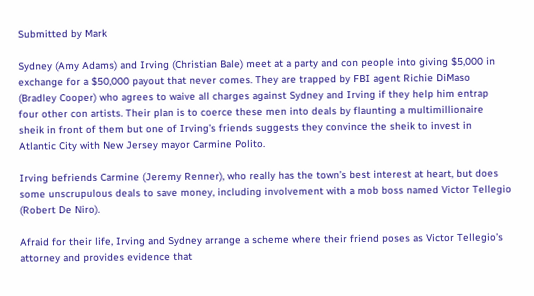Submitted by Mark

Sydney (Amy Adams) and Irving (Christian Bale) meet at a party and con people into giving $5,000 in exchange for a $50,000 payout that never comes. They are trapped by FBI agent Richie DiMaso (Bradley Cooper) who agrees to waive all charges against Sydney and Irving if they help him entrap four other con artists. Their plan is to coerce these men into deals by flaunting a multimillionaire sheik in front of them but one of Irving’s friends suggests they convince the sheik to invest in Atlantic City with New Jersey mayor Carmine Polito.

Irving befriends Carmine (Jeremy Renner), who really has the town’s best interest at heart, but does some unscrupulous deals to save money, including involvement with a mob boss named Victor Tellegio (Robert De Niro).

Afraid for their life, Irving and Sydney arrange a scheme where their friend poses as Victor Tellegio’s attorney and provides evidence that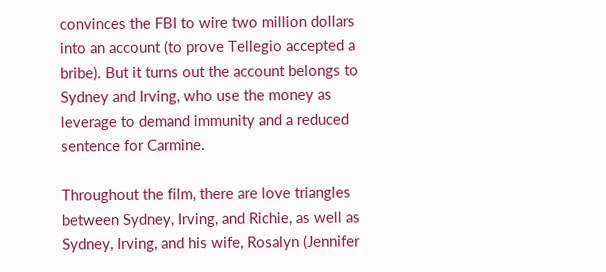convinces the FBI to wire two million dollars into an account (to prove Tellegio accepted a bribe). But it turns out the account belongs to Sydney and Irving, who use the money as leverage to demand immunity and a reduced sentence for Carmine.

Throughout the film, there are love triangles between Sydney, Irving, and Richie, as well as Sydney, Irving, and his wife, Rosalyn (Jennifer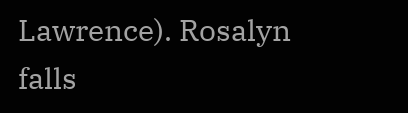Lawrence). Rosalyn falls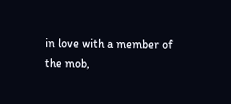in love with a member of the mob,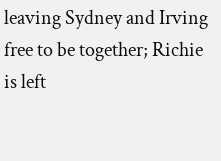leaving Sydney and Irving free to be together; Richie is left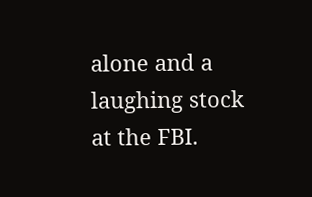alone and a laughing stock at the FBI.